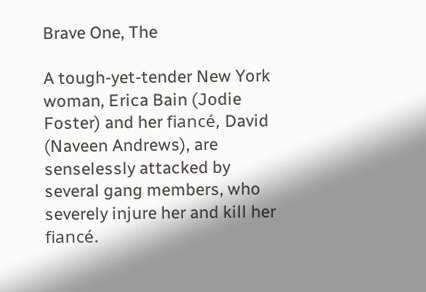Brave One, The

A tough-yet-tender New York woman, Erica Bain (Jodie Foster) and her fiancé, David (Naveen Andrews), are senselessly attacked by several gang members, who severely injure her and kill her fiancé.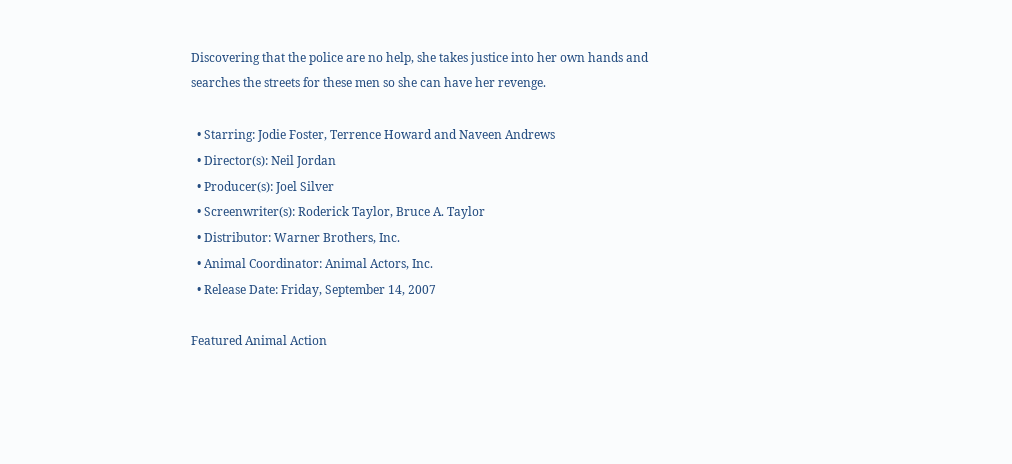Discovering that the police are no help, she takes justice into her own hands and searches the streets for these men so she can have her revenge.

  • Starring: Jodie Foster, Terrence Howard and Naveen Andrews
  • Director(s): Neil Jordan
  • Producer(s): Joel Silver
  • Screenwriter(s): Roderick Taylor, Bruce A. Taylor
  • Distributor: Warner Brothers, Inc.
  • Animal Coordinator: Animal Actors, Inc.
  • Release Date: Friday, September 14, 2007

Featured Animal Action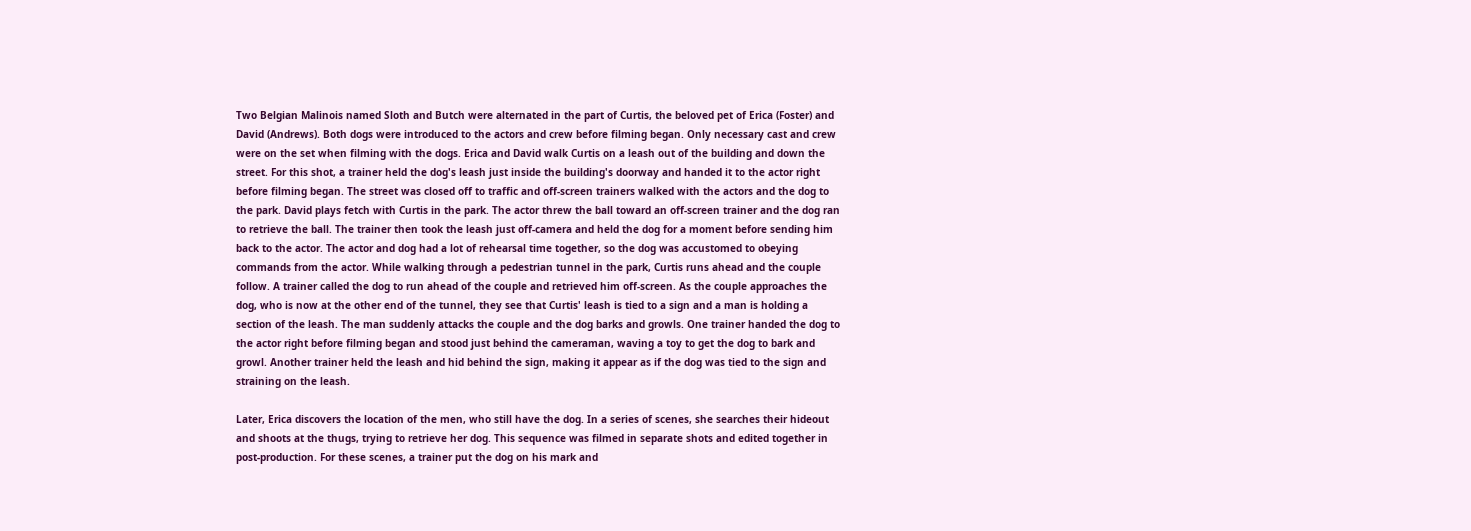Two Belgian Malinois named Sloth and Butch were alternated in the part of Curtis, the beloved pet of Erica (Foster) and David (Andrews). Both dogs were introduced to the actors and crew before filming began. Only necessary cast and crew were on the set when filming with the dogs. Erica and David walk Curtis on a leash out of the building and down the street. For this shot, a trainer held the dog's leash just inside the building's doorway and handed it to the actor right before filming began. The street was closed off to traffic and off-screen trainers walked with the actors and the dog to the park. David plays fetch with Curtis in the park. The actor threw the ball toward an off-screen trainer and the dog ran to retrieve the ball. The trainer then took the leash just off-camera and held the dog for a moment before sending him back to the actor. The actor and dog had a lot of rehearsal time together, so the dog was accustomed to obeying commands from the actor. While walking through a pedestrian tunnel in the park, Curtis runs ahead and the couple follow. A trainer called the dog to run ahead of the couple and retrieved him off-screen. As the couple approaches the dog, who is now at the other end of the tunnel, they see that Curtis' leash is tied to a sign and a man is holding a section of the leash. The man suddenly attacks the couple and the dog barks and growls. One trainer handed the dog to the actor right before filming began and stood just behind the cameraman, waving a toy to get the dog to bark and growl. Another trainer held the leash and hid behind the sign, making it appear as if the dog was tied to the sign and straining on the leash.

Later, Erica discovers the location of the men, who still have the dog. In a series of scenes, she searches their hideout and shoots at the thugs, trying to retrieve her dog. This sequence was filmed in separate shots and edited together in post-production. For these scenes, a trainer put the dog on his mark and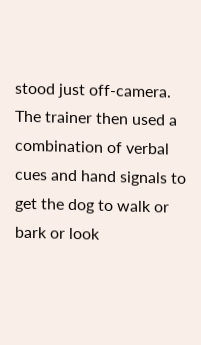stood just off-camera. The trainer then used a combination of verbal cues and hand signals to get the dog to walk or bark or look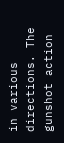in various directions. The gunshot action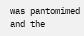was pantomimed and the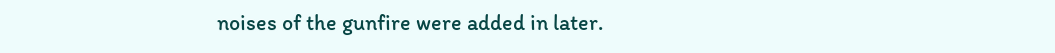noises of the gunfire were added in later.